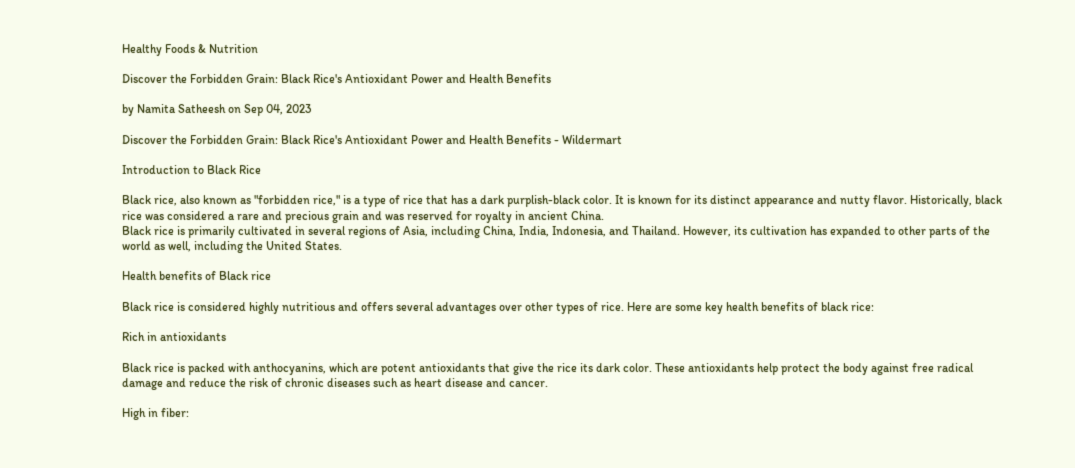Healthy Foods & Nutrition

Discover the Forbidden Grain: Black Rice's Antioxidant Power and Health Benefits

by Namita Satheesh on Sep 04, 2023

Discover the Forbidden Grain: Black Rice's Antioxidant Power and Health Benefits - Wildermart

Introduction to Black Rice

Black rice, also known as "forbidden rice," is a type of rice that has a dark purplish-black color. It is known for its distinct appearance and nutty flavor. Historically, black rice was considered a rare and precious grain and was reserved for royalty in ancient China.
Black rice is primarily cultivated in several regions of Asia, including China, India, Indonesia, and Thailand. However, its cultivation has expanded to other parts of the world as well, including the United States.

Health benefits of Black rice

Black rice is considered highly nutritious and offers several advantages over other types of rice. Here are some key health benefits of black rice:

Rich in antioxidants

Black rice is packed with anthocyanins, which are potent antioxidants that give the rice its dark color. These antioxidants help protect the body against free radical damage and reduce the risk of chronic diseases such as heart disease and cancer.

High in fiber: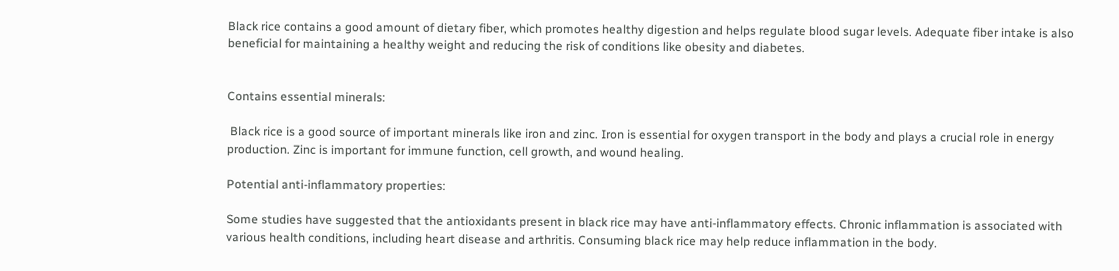Black rice contains a good amount of dietary fiber, which promotes healthy digestion and helps regulate blood sugar levels. Adequate fiber intake is also beneficial for maintaining a healthy weight and reducing the risk of conditions like obesity and diabetes.


Contains essential minerals:

 Black rice is a good source of important minerals like iron and zinc. Iron is essential for oxygen transport in the body and plays a crucial role in energy production. Zinc is important for immune function, cell growth, and wound healing.

Potential anti-inflammatory properties:

Some studies have suggested that the antioxidants present in black rice may have anti-inflammatory effects. Chronic inflammation is associated with various health conditions, including heart disease and arthritis. Consuming black rice may help reduce inflammation in the body.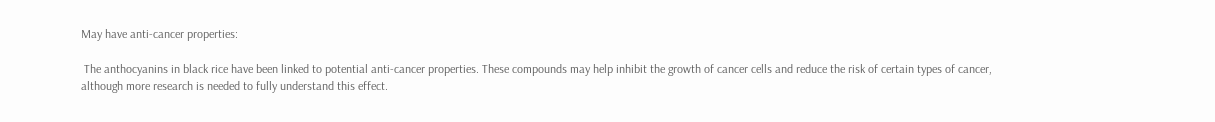May have anti-cancer properties:

 The anthocyanins in black rice have been linked to potential anti-cancer properties. These compounds may help inhibit the growth of cancer cells and reduce the risk of certain types of cancer, although more research is needed to fully understand this effect.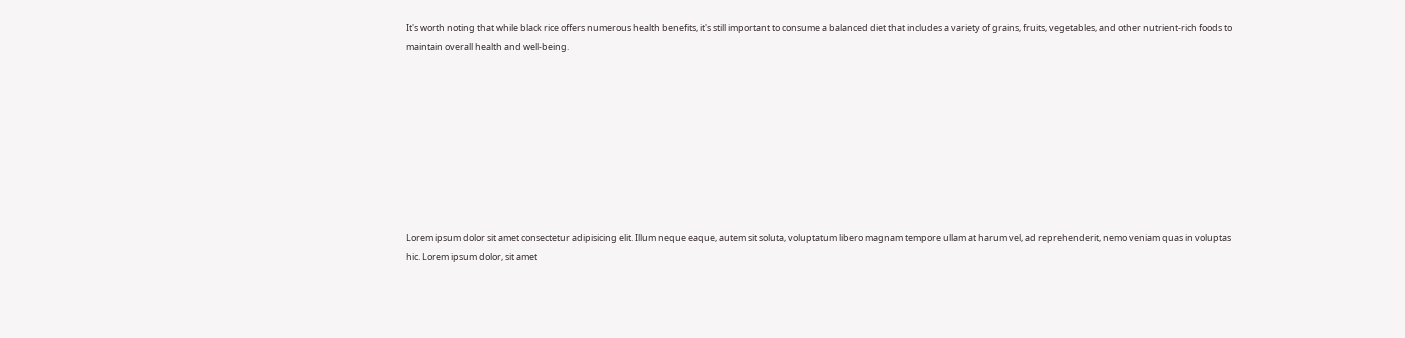It's worth noting that while black rice offers numerous health benefits, it's still important to consume a balanced diet that includes a variety of grains, fruits, vegetables, and other nutrient-rich foods to maintain overall health and well-being.









Lorem ipsum dolor sit amet consectetur adipisicing elit. Illum neque eaque, autem sit soluta, voluptatum libero magnam tempore ullam at harum vel, ad reprehenderit, nemo veniam quas in voluptas hic. Lorem ipsum dolor, sit amet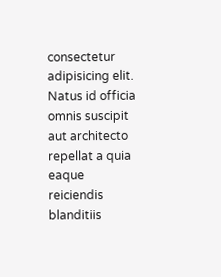consectetur adipisicing elit. Natus id officia omnis suscipit aut architecto repellat a quia eaque reiciendis blanditiis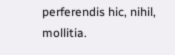perferendis hic, nihil, mollitia.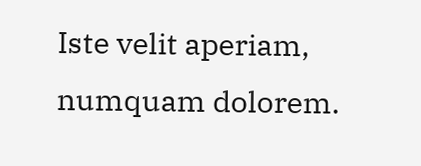Iste velit aperiam, numquam dolorem.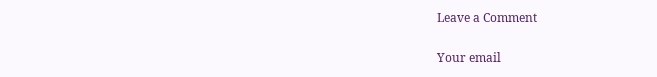Leave a Comment

Your email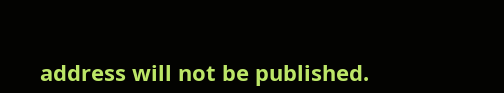address will not be published.